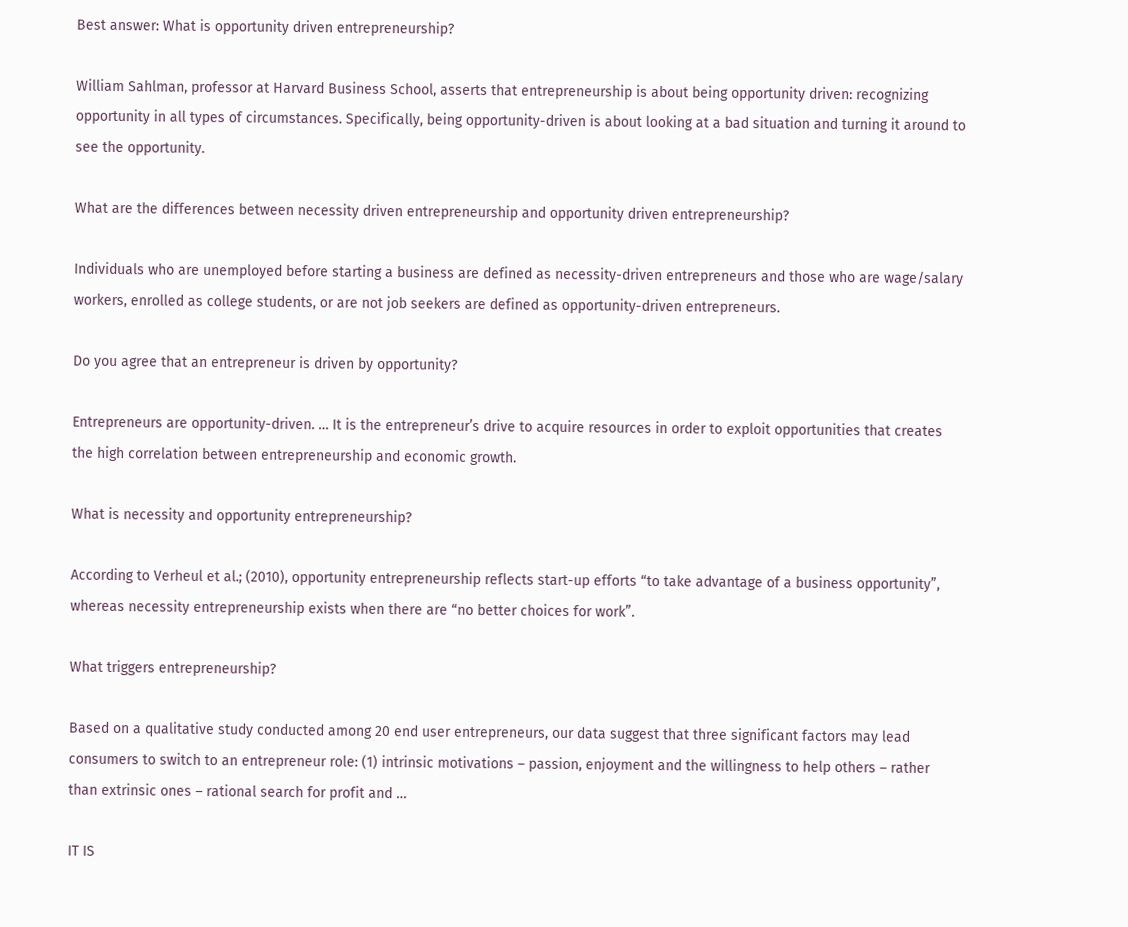Best answer: What is opportunity driven entrepreneurship?

William Sahlman, professor at Harvard Business School, asserts that entrepreneurship is about being opportunity driven: recognizing opportunity in all types of circumstances. Specifically, being opportunity-driven is about looking at a bad situation and turning it around to see the opportunity.

What are the differences between necessity driven entrepreneurship and opportunity driven entrepreneurship?

Individuals who are unemployed before starting a business are defined as necessity-driven entrepreneurs and those who are wage/salary workers, enrolled as college students, or are not job seekers are defined as opportunity-driven entrepreneurs.

Do you agree that an entrepreneur is driven by opportunity?

Entrepreneurs are opportunity-driven. … It is the entrepreneur’s drive to acquire resources in order to exploit opportunities that creates the high correlation between entrepreneurship and economic growth.

What is necessity and opportunity entrepreneurship?

According to Verheul et al.; (2010), opportunity entrepreneurship reflects start-up efforts “to take advantage of a business opportunity”, whereas necessity entrepreneurship exists when there are “no better choices for work”.

What triggers entrepreneurship?

Based on a qualitative study conducted among 20 end user entrepreneurs, our data suggest that three significant factors may lead consumers to switch to an entrepreneur role: (1) intrinsic motivations – passion, enjoyment and the willingness to help others – rather than extrinsic ones – rational search for profit and …

IT IS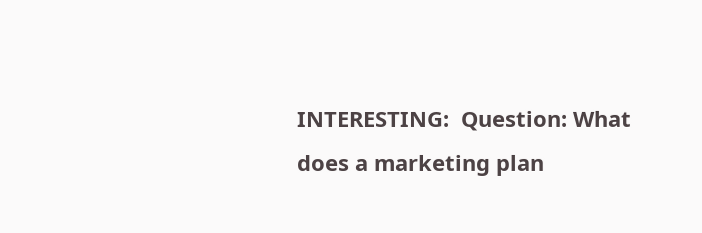INTERESTING:  Question: What does a marketing plan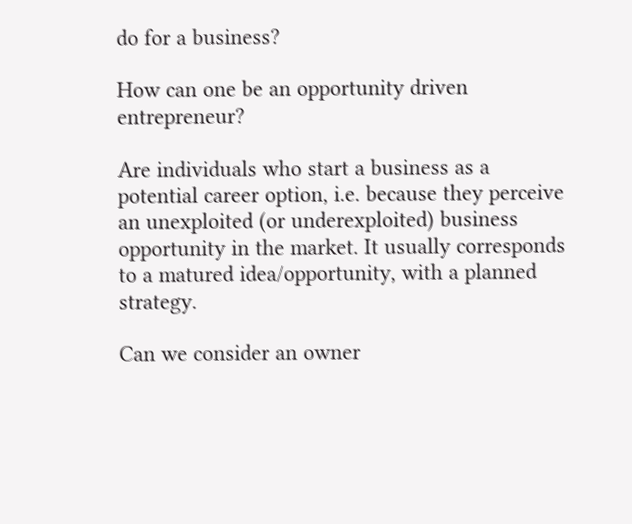do for a business?

How can one be an opportunity driven entrepreneur?

Are individuals who start a business as a potential career option, i.e. because they perceive an unexploited (or underexploited) business opportunity in the market. It usually corresponds to a matured idea/opportunity, with a planned strategy.

Can we consider an owner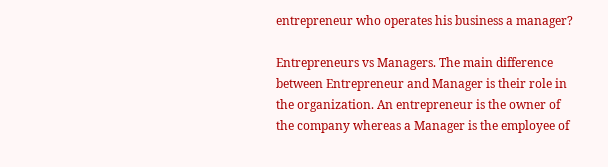entrepreneur who operates his business a manager?

Entrepreneurs vs Managers. The main difference between Entrepreneur and Manager is their role in the organization. An entrepreneur is the owner of the company whereas a Manager is the employee of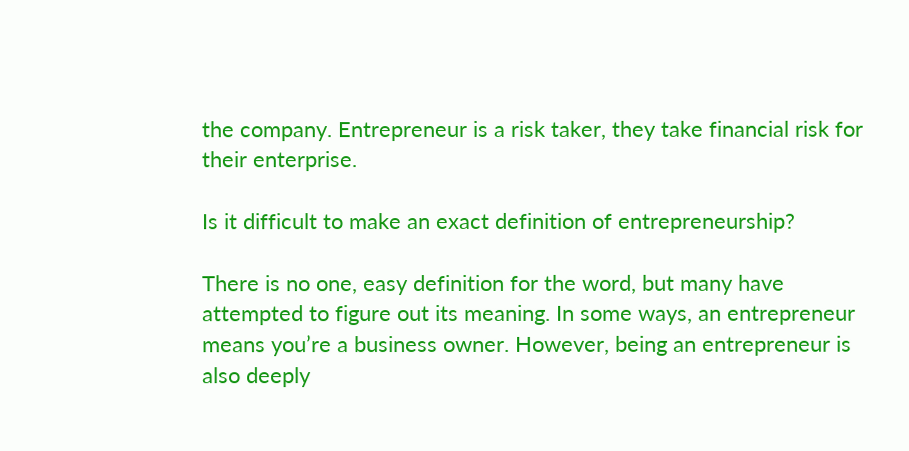the company. Entrepreneur is a risk taker, they take financial risk for their enterprise.

Is it difficult to make an exact definition of entrepreneurship?

There is no one, easy definition for the word, but many have attempted to figure out its meaning. In some ways, an entrepreneur means you’re a business owner. However, being an entrepreneur is also deeply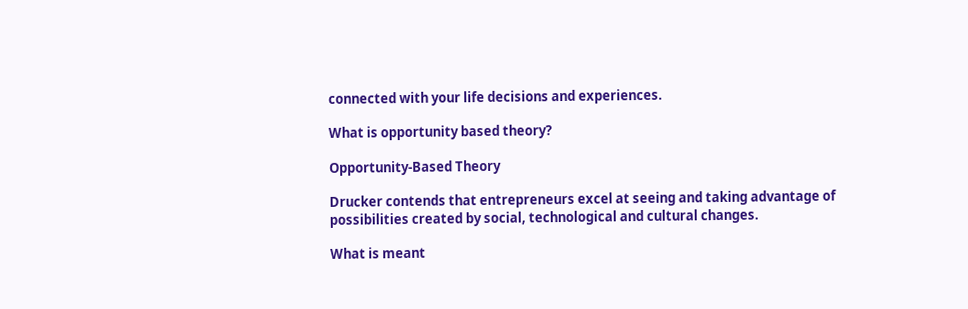connected with your life decisions and experiences.

What is opportunity based theory?

Opportunity-Based Theory

Drucker contends that entrepreneurs excel at seeing and taking advantage of possibilities created by social, technological and cultural changes.

What is meant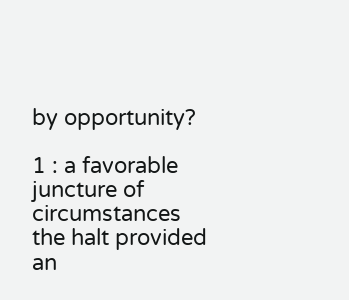by opportunity?

1 : a favorable juncture of circumstances the halt provided an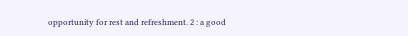opportunity for rest and refreshment. 2 : a good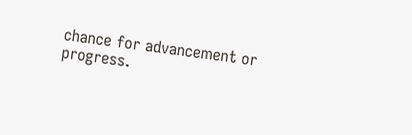chance for advancement or progress.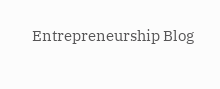Entrepreneurship Blog